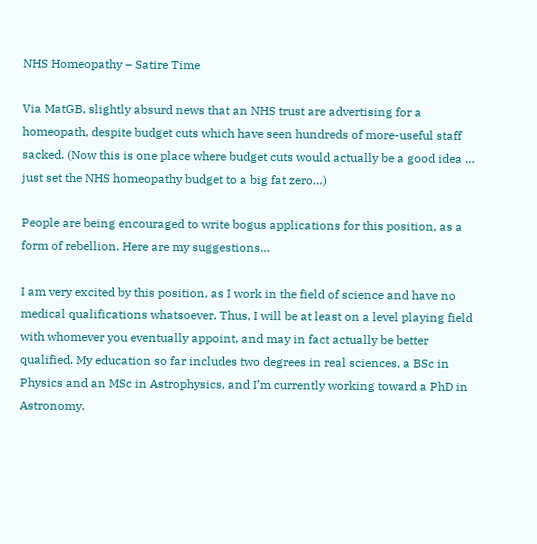NHS Homeopathy – Satire Time

Via MatGB, slightly absurd news that an NHS trust are advertising for a homeopath, despite budget cuts which have seen hundreds of more-useful staff sacked. (Now this is one place where budget cuts would actually be a good idea … just set the NHS homeopathy budget to a big fat zero…)

People are being encouraged to write bogus applications for this position, as a form of rebellion. Here are my suggestions…

I am very excited by this position, as I work in the field of science and have no medical qualifications whatsoever. Thus, I will be at least on a level playing field with whomever you eventually appoint, and may in fact actually be better qualified. My education so far includes two degrees in real sciences, a BSc in Physics and an MSc in Astrophysics, and I’m currently working toward a PhD in Astronomy.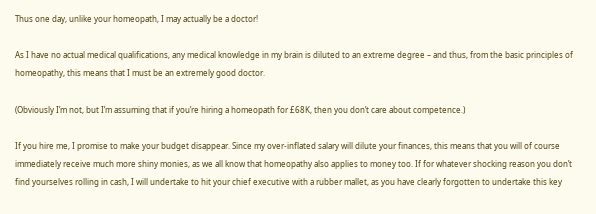Thus one day, unlike your homeopath, I may actually be a doctor!

As I have no actual medical qualifications, any medical knowledge in my brain is diluted to an extreme degree – and thus, from the basic principles of homeopathy, this means that I must be an extremely good doctor.

(Obviously I’m not, but I’m assuming that if you’re hiring a homeopath for £68K, then you don’t care about competence.)

If you hire me, I promise to make your budget disappear. Since my over-inflated salary will dilute your finances, this means that you will of course immediately receive much more shiny monies, as we all know that homeopathy also applies to money too. If for whatever shocking reason you don’t find yourselves rolling in cash, I will undertake to hit your chief executive with a rubber mallet, as you have clearly forgotten to undertake this key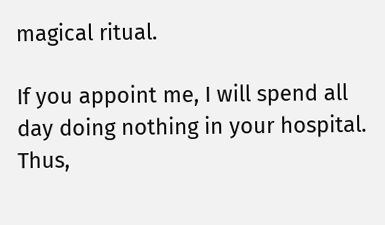magical ritual.

If you appoint me, I will spend all day doing nothing in your hospital. Thus,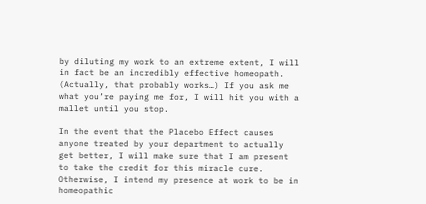by diluting my work to an extreme extent, I will in fact be an incredibly effective homeopath. (Actually, that probably works…) If you ask me what you’re paying me for, I will hit you with a mallet until you stop.

In the event that the Placebo Effect causes anyone treated by your department to actually get better, I will make sure that I am present to take the credit for this miracle cure. Otherwise, I intend my presence at work to be in homeopathic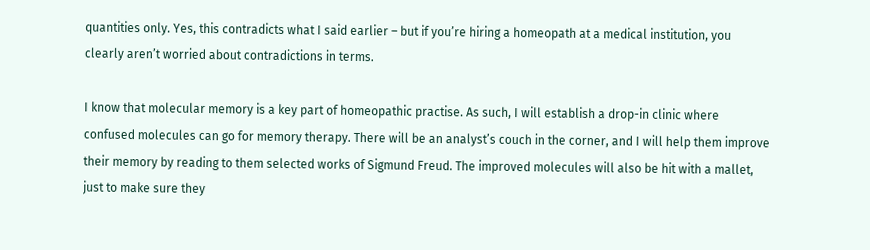quantities only. Yes, this contradicts what I said earlier – but if you’re hiring a homeopath at a medical institution, you clearly aren’t worried about contradictions in terms.

I know that molecular memory is a key part of homeopathic practise. As such, I will establish a drop-in clinic where confused molecules can go for memory therapy. There will be an analyst’s couch in the corner, and I will help them improve their memory by reading to them selected works of Sigmund Freud. The improved molecules will also be hit with a mallet, just to make sure they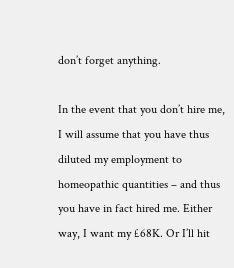don’t forget anything.

In the event that you don’t hire me, I will assume that you have thus diluted my employment to homeopathic quantities – and thus you have in fact hired me. Either way, I want my £68K. Or I’ll hit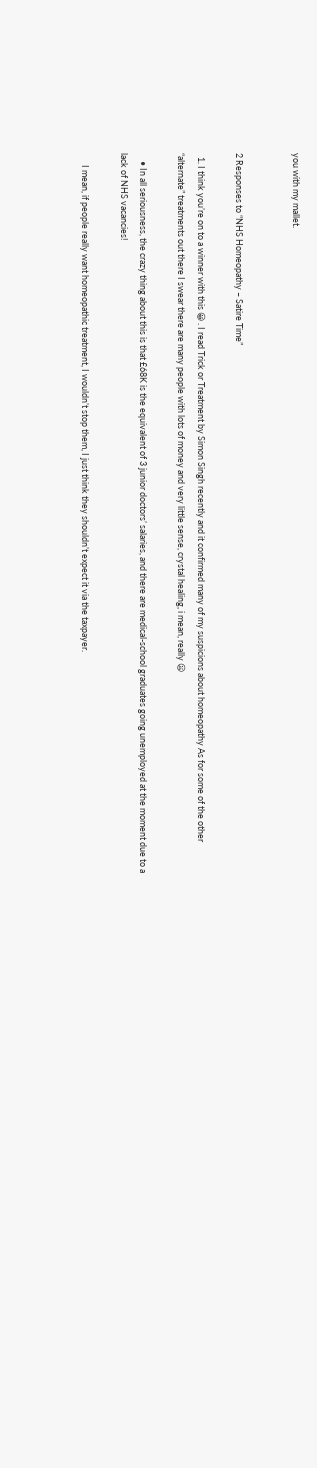you with my mallet.


2 Responses to “NHS Homeopathy – Satire Time”

  1. I think you’re on to a winner with this 😀 . I read Trick or Treatment by Simon Singh recently and it confirmed many of my suspicions about homeopathy As for some of the other “alternate” treatments out there I swear there are many people with lots of money and very little sense, crystal healing, i mean, really 😦

    • In all seriousness, the crazy thing about this is that £68K is the equivalent of 3 junior doctors’ salaries, and there are medical-school graduates going unemployed at the moment due to a lack of NHS vacancies!

      I mean, if people really want homeopathic treatment, I wouldn’t stop them, I just think they shouldn’t expect it via the taxpayer.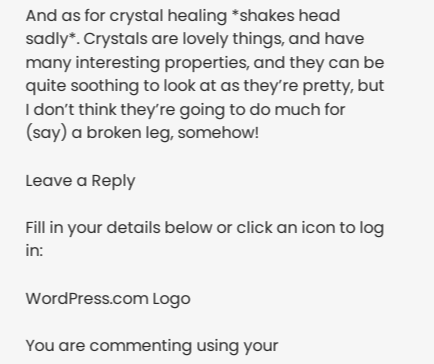And as for crystal healing *shakes head sadly*. Crystals are lovely things, and have many interesting properties, and they can be quite soothing to look at as they’re pretty, but I don’t think they’re going to do much for (say) a broken leg, somehow!

Leave a Reply

Fill in your details below or click an icon to log in:

WordPress.com Logo

You are commenting using your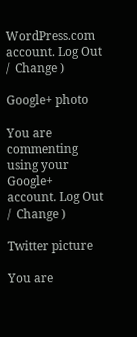WordPress.com account. Log Out /  Change )

Google+ photo

You are commenting using your Google+ account. Log Out /  Change )

Twitter picture

You are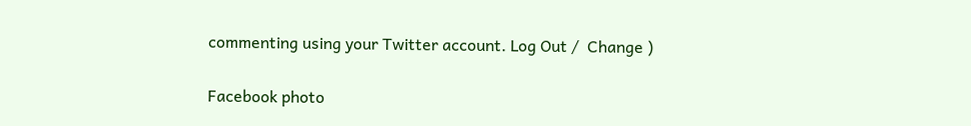commenting using your Twitter account. Log Out /  Change )

Facebook photo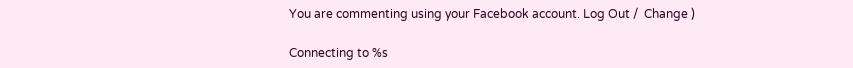You are commenting using your Facebook account. Log Out /  Change )

Connecting to %s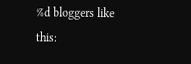%d bloggers like this: